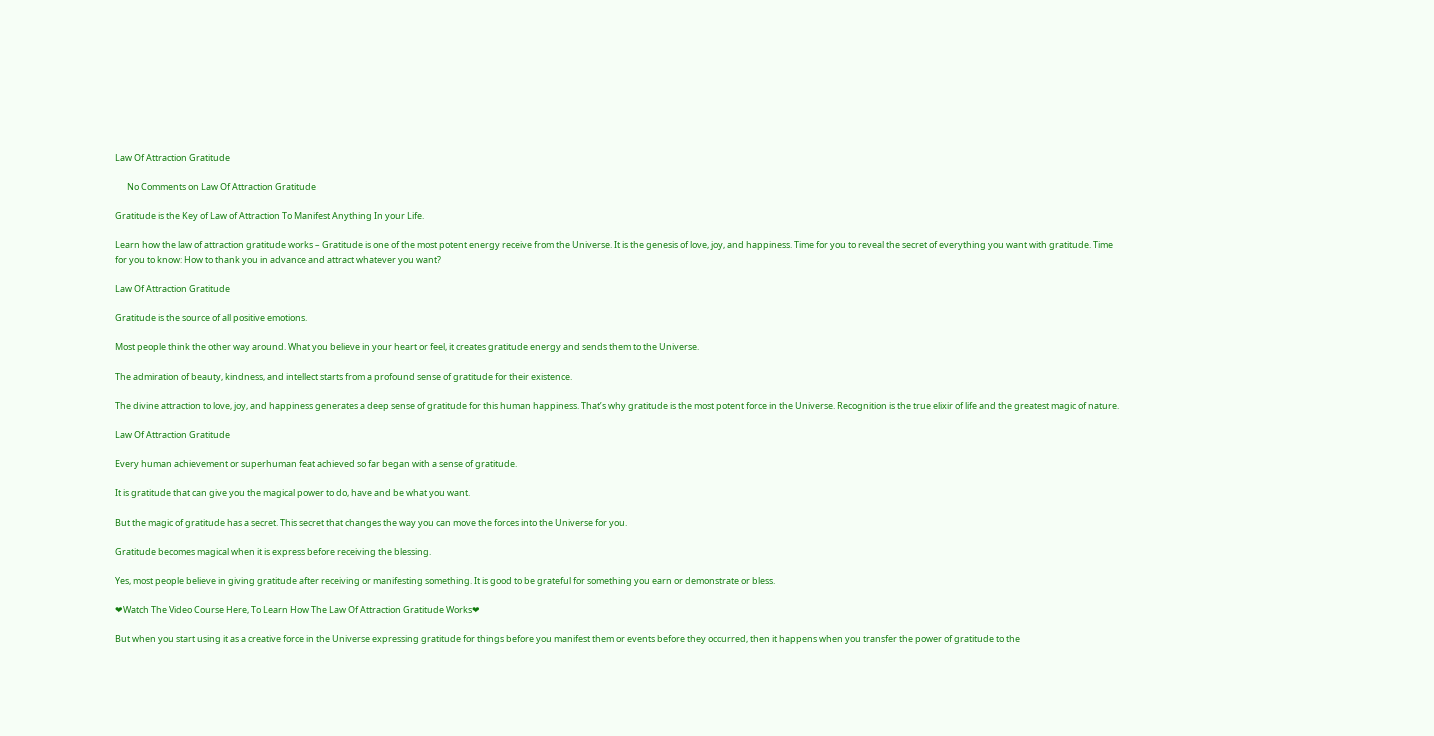Law Of Attraction Gratitude

      No Comments on Law Of Attraction Gratitude

Gratitude is the Key of Law of Attraction To Manifest Anything In your Life.

Learn how the law of attraction gratitude works – Gratitude is one of the most potent energy receive from the Universe. It is the genesis of love, joy, and happiness. Time for you to reveal the secret of everything you want with gratitude. Time for you to know: How to thank you in advance and attract whatever you want?

Law Of Attraction Gratitude

Gratitude is the source of all positive emotions.

Most people think the other way around. What you believe in your heart or feel, it creates gratitude energy and sends them to the Universe.

The admiration of beauty, kindness, and intellect starts from a profound sense of gratitude for their existence.

The divine attraction to love, joy, and happiness generates a deep sense of gratitude for this human happiness. That’s why gratitude is the most potent force in the Universe. Recognition is the true elixir of life and the greatest magic of nature.

Law Of Attraction Gratitude

Every human achievement or superhuman feat achieved so far began with a sense of gratitude.

It is gratitude that can give you the magical power to do, have and be what you want.

But the magic of gratitude has a secret. This secret that changes the way you can move the forces into the Universe for you.

Gratitude becomes magical when it is express before receiving the blessing.

Yes, most people believe in giving gratitude after receiving or manifesting something. It is good to be grateful for something you earn or demonstrate or bless.

❤Watch The Video Course Here, To Learn How The Law Of Attraction Gratitude Works❤

But when you start using it as a creative force in the Universe expressing gratitude for things before you manifest them or events before they occurred, then it happens when you transfer the power of gratitude to the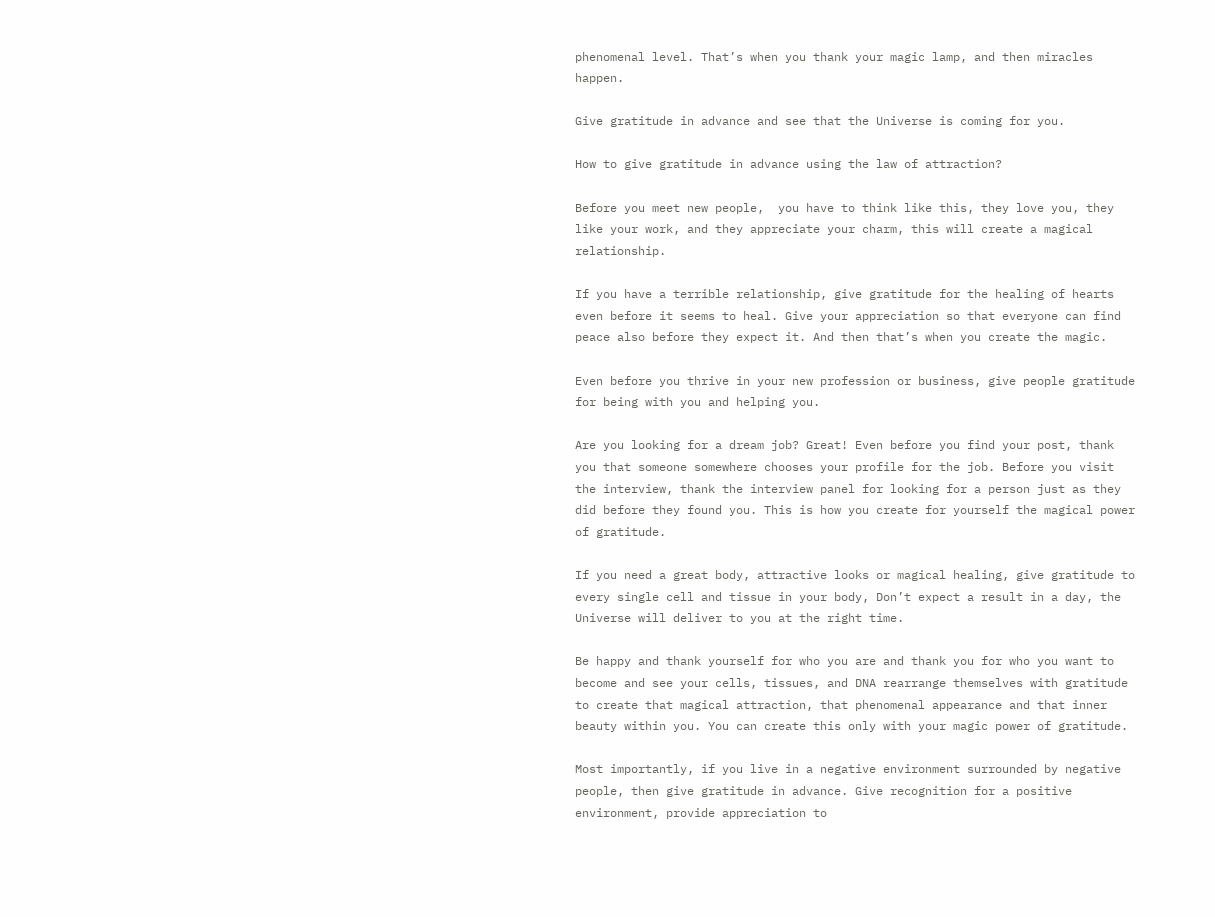phenomenal level. That’s when you thank your magic lamp, and then miracles happen.

Give gratitude in advance and see that the Universe is coming for you.

How to give gratitude in advance using the law of attraction?

Before you meet new people,  you have to think like this, they love you, they like your work, and they appreciate your charm, this will create a magical relationship.

If you have a terrible relationship, give gratitude for the healing of hearts even before it seems to heal. Give your appreciation so that everyone can find peace also before they expect it. And then that’s when you create the magic.

Even before you thrive in your new profession or business, give people gratitude for being with you and helping you.

Are you looking for a dream job? Great! Even before you find your post, thank you that someone somewhere chooses your profile for the job. Before you visit the interview, thank the interview panel for looking for a person just as they did before they found you. This is how you create for yourself the magical power of gratitude.

If you need a great body, attractive looks or magical healing, give gratitude to every single cell and tissue in your body, Don’t expect a result in a day, the Universe will deliver to you at the right time.

Be happy and thank yourself for who you are and thank you for who you want to become and see your cells, tissues, and DNA rearrange themselves with gratitude to create that magical attraction, that phenomenal appearance and that inner beauty within you. You can create this only with your magic power of gratitude.

Most importantly, if you live in a negative environment surrounded by negative people, then give gratitude in advance. Give recognition for a positive environment, provide appreciation to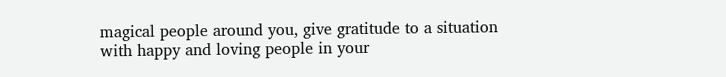magical people around you, give gratitude to a situation with happy and loving people in your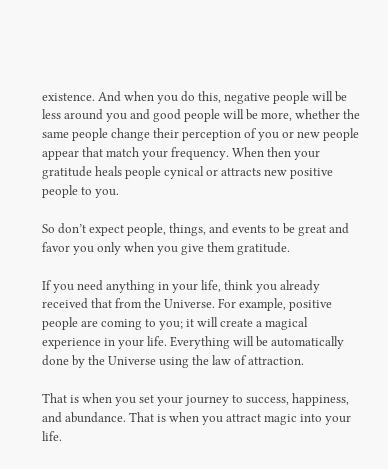existence. And when you do this, negative people will be less around you and good people will be more, whether the same people change their perception of you or new people appear that match your frequency. When then your gratitude heals people cynical or attracts new positive people to you.

So don’t expect people, things, and events to be great and favor you only when you give them gratitude.

If you need anything in your life, think you already received that from the Universe. For example, positive people are coming to you; it will create a magical experience in your life. Everything will be automatically done by the Universe using the law of attraction.

That is when you set your journey to success, happiness, and abundance. That is when you attract magic into your life.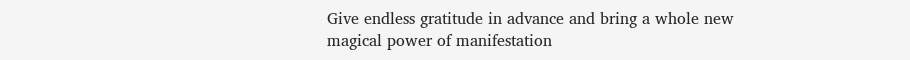Give endless gratitude in advance and bring a whole new magical power of manifestation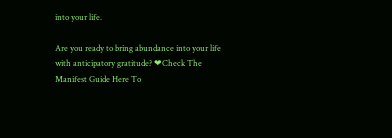into your life.

Are you ready to bring abundance into your life with anticipatory gratitude? ❤Check The Manifest Guide Here To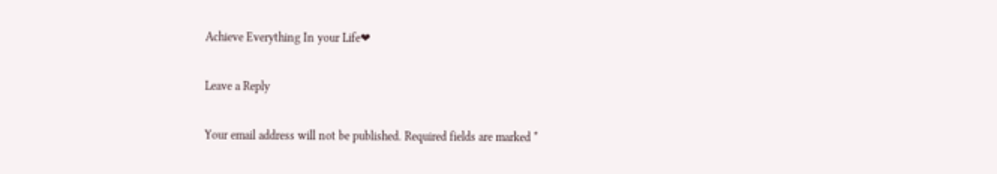Achieve Everything In your Life❤

Leave a Reply

Your email address will not be published. Required fields are marked *